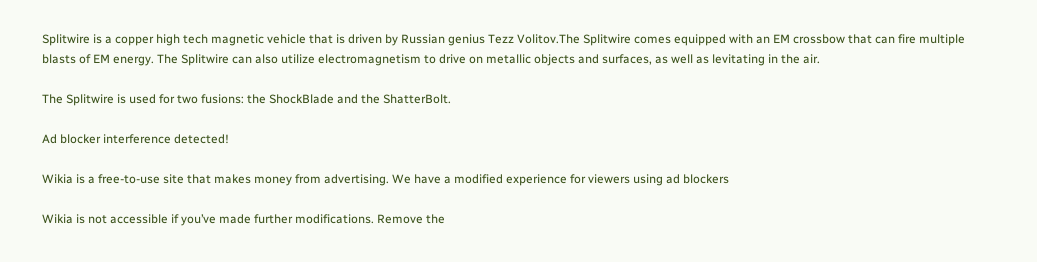Splitwire is a copper high tech magnetic vehicle that is driven by Russian genius Tezz Volitov.The Splitwire comes equipped with an EM crossbow that can fire multiple blasts of EM energy. The Splitwire can also utilize electromagnetism to drive on metallic objects and surfaces, as well as levitating in the air.

The Splitwire is used for two fusions: the ShockBlade and the ShatterBolt.

Ad blocker interference detected!

Wikia is a free-to-use site that makes money from advertising. We have a modified experience for viewers using ad blockers

Wikia is not accessible if you’ve made further modifications. Remove the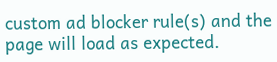custom ad blocker rule(s) and the page will load as expected.